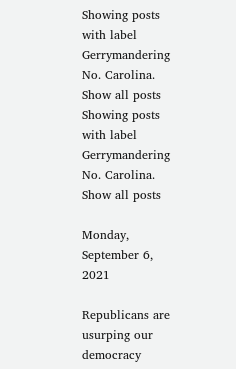Showing posts with label Gerrymandering No. Carolina. Show all posts
Showing posts with label Gerrymandering No. Carolina. Show all posts

Monday, September 6, 2021

Republicans are usurping our democracy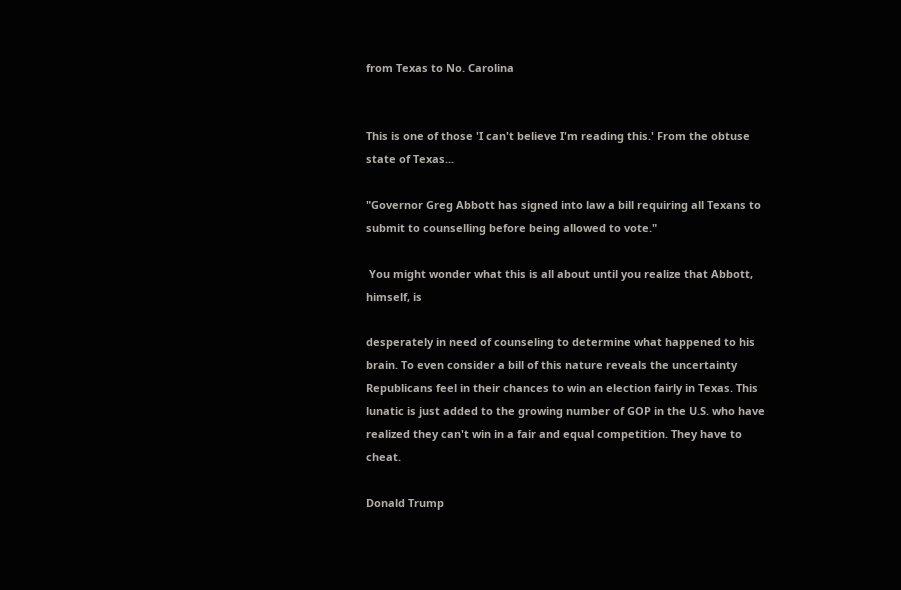from Texas to No. Carolina


This is one of those 'I can't believe I'm reading this.' From the obtuse state of Texas...

"Governor Greg Abbott has signed into law a bill requiring all Texans to submit to counselling before being allowed to vote."

 You might wonder what this is all about until you realize that Abbott, himself, is

desperately in need of counseling to determine what happened to his brain. To even consider a bill of this nature reveals the uncertainty Republicans feel in their chances to win an election fairly in Texas. This lunatic is just added to the growing number of GOP in the U.S. who have realized they can't win in a fair and equal competition. They have to cheat.

Donald Trump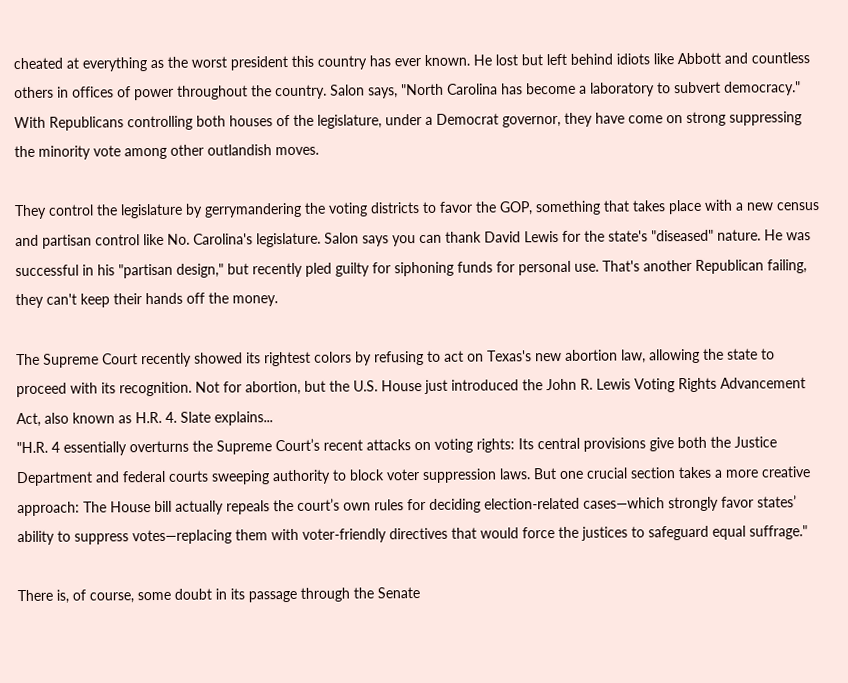cheated at everything as the worst president this country has ever known. He lost but left behind idiots like Abbott and countless others in offices of power throughout the country. Salon says, "North Carolina has become a laboratory to subvert democracy." With Republicans controlling both houses of the legislature, under a Democrat governor, they have come on strong suppressing the minority vote among other outlandish moves.

They control the legislature by gerrymandering the voting districts to favor the GOP, something that takes place with a new census and partisan control like No. Carolina's legislature. Salon says you can thank David Lewis for the state's "diseased" nature. He was successful in his "partisan design," but recently pled guilty for siphoning funds for personal use. That's another Republican failing, they can't keep their hands off the money.

The Supreme Court recently showed its rightest colors by refusing to act on Texas's new abortion law, allowing the state to proceed with its recognition. Not for abortion, but the U.S. House just introduced the John R. Lewis Voting Rights Advancement Act, also known as H.R. 4. Slate explains...
"H.R. 4 essentially overturns the Supreme Court’s recent attacks on voting rights: Its central provisions give both the Justice Department and federal courts sweeping authority to block voter suppression laws. But one crucial section takes a more creative approach: The House bill actually repeals the court’s own rules for deciding election-related cases—which strongly favor states’ ability to suppress votes—replacing them with voter-friendly directives that would force the justices to safeguard equal suffrage."

There is, of course, some doubt in its passage through the Senate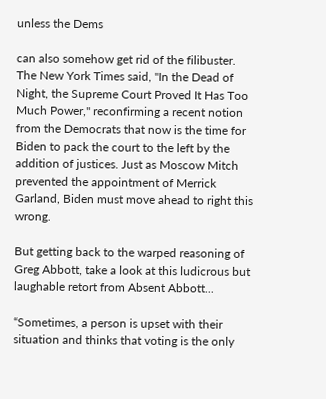unless the Dems

can also somehow get rid of the filibuster. The New York Times said, "In the Dead of Night, the Supreme Court Proved It Has Too Much Power," reconfirming a recent notion from the Democrats that now is the time for Biden to pack the court to the left by the addition of justices. Just as Moscow Mitch prevented the appointment of Merrick Garland, Biden must move ahead to right this wrong.

But getting back to the warped reasoning of Greg Abbott, take a look at this ludicrous but laughable retort from Absent Abbott...

“Sometimes, a person is upset with their situation and thinks that voting is the only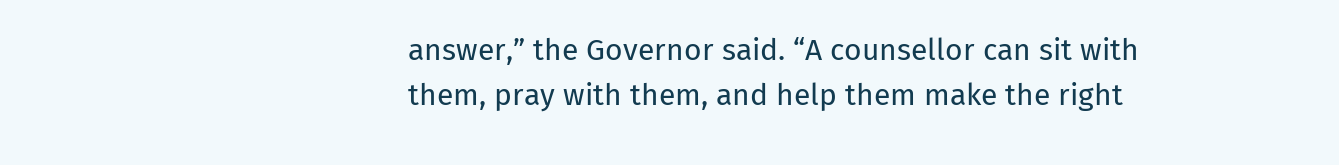answer,” the Governor said. “A counsellor can sit with them, pray with them, and help them make the right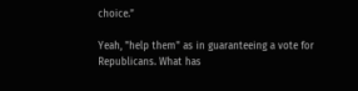choice.”

Yeah, "help them" as in guaranteeing a vote for Republicans. What has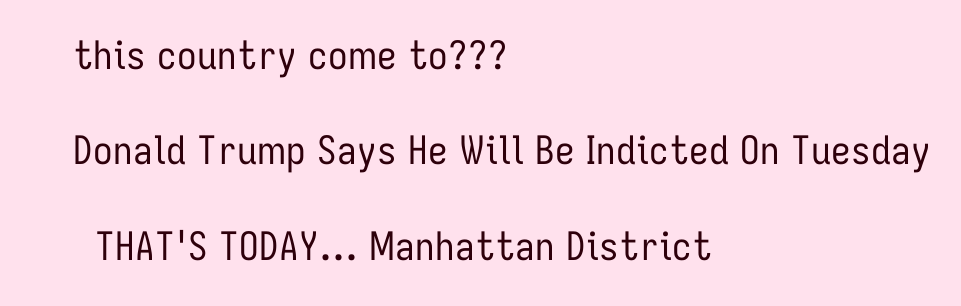this country come to???

Donald Trump Says He Will Be Indicted On Tuesday

  THAT'S TODAY... Manhattan District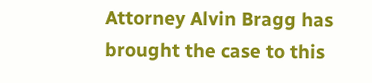Attorney Alvin Bragg has brought the case to this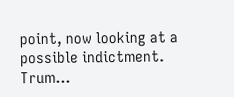point, now looking at a possible indictment. Trum...